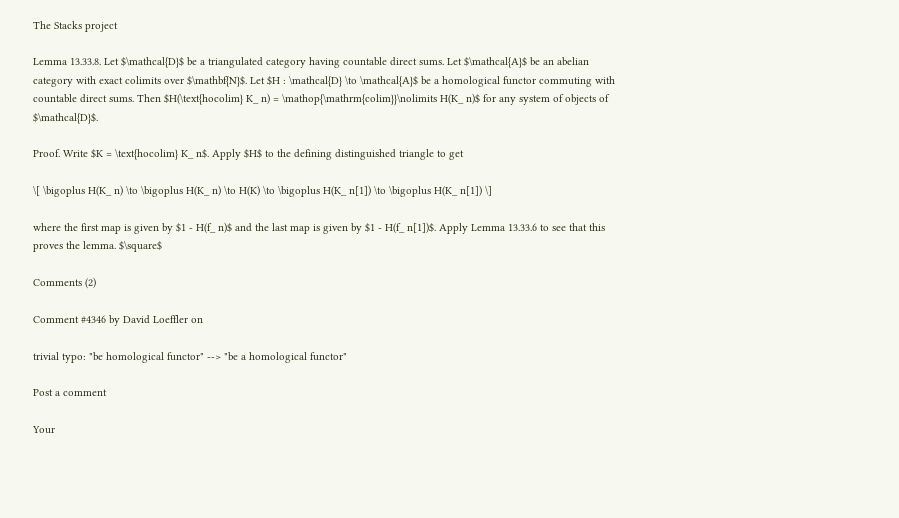The Stacks project

Lemma 13.33.8. Let $\mathcal{D}$ be a triangulated category having countable direct sums. Let $\mathcal{A}$ be an abelian category with exact colimits over $\mathbf{N}$. Let $H : \mathcal{D} \to \mathcal{A}$ be a homological functor commuting with countable direct sums. Then $H(\text{hocolim} K_ n) = \mathop{\mathrm{colim}}\nolimits H(K_ n)$ for any system of objects of $\mathcal{D}$.

Proof. Write $K = \text{hocolim} K_ n$. Apply $H$ to the defining distinguished triangle to get

\[ \bigoplus H(K_ n) \to \bigoplus H(K_ n) \to H(K) \to \bigoplus H(K_ n[1]) \to \bigoplus H(K_ n[1]) \]

where the first map is given by $1 - H(f_ n)$ and the last map is given by $1 - H(f_ n[1])$. Apply Lemma 13.33.6 to see that this proves the lemma. $\square$

Comments (2)

Comment #4346 by David Loeffler on

trivial typo: "be homological functor" --> "be a homological functor"

Post a comment

Your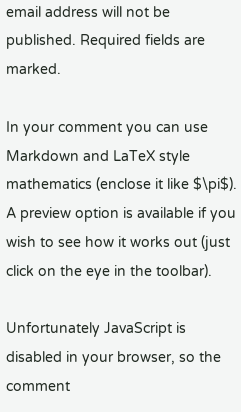email address will not be published. Required fields are marked.

In your comment you can use Markdown and LaTeX style mathematics (enclose it like $\pi$). A preview option is available if you wish to see how it works out (just click on the eye in the toolbar).

Unfortunately JavaScript is disabled in your browser, so the comment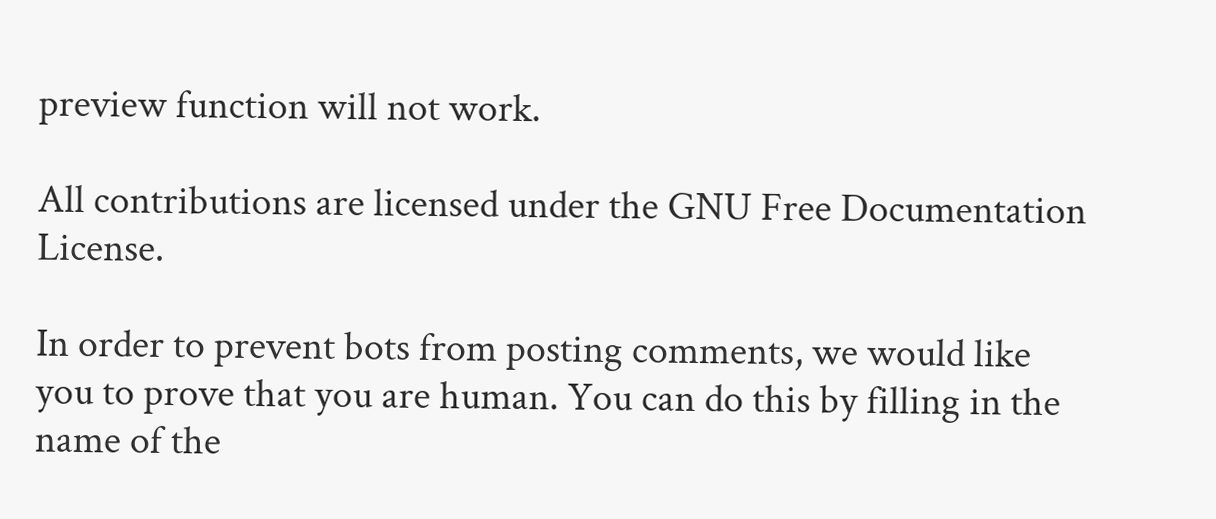preview function will not work.

All contributions are licensed under the GNU Free Documentation License.

In order to prevent bots from posting comments, we would like you to prove that you are human. You can do this by filling in the name of the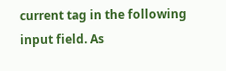current tag in the following input field. As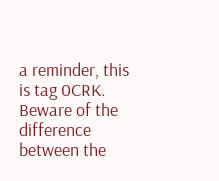a reminder, this is tag 0CRK. Beware of the difference between the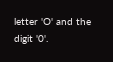letter 'O' and the digit '0'.